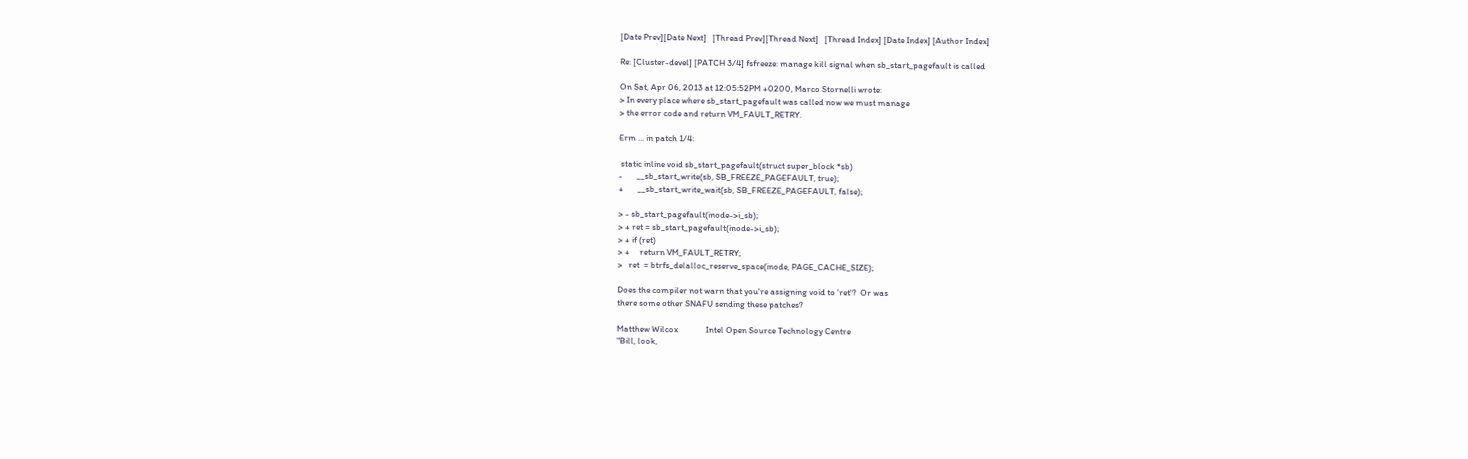[Date Prev][Date Next]   [Thread Prev][Thread Next]   [Thread Index] [Date Index] [Author Index]

Re: [Cluster-devel] [PATCH 3/4] fsfreeze: manage kill signal when sb_start_pagefault is called

On Sat, Apr 06, 2013 at 12:05:52PM +0200, Marco Stornelli wrote:
> In every place where sb_start_pagefault was called now we must manage
> the error code and return VM_FAULT_RETRY.

Erm ... in patch 1/4:

 static inline void sb_start_pagefault(struct super_block *sb)
-       __sb_start_write(sb, SB_FREEZE_PAGEFAULT, true);
+       __sb_start_write_wait(sb, SB_FREEZE_PAGEFAULT, false);

> - sb_start_pagefault(inode->i_sb);
> + ret = sb_start_pagefault(inode->i_sb);
> + if (ret)
> +     return VM_FAULT_RETRY;
>   ret  = btrfs_delalloc_reserve_space(inode, PAGE_CACHE_SIZE);

Does the compiler not warn that you're assigning void to 'ret'?  Or was
there some other SNAFU sending these patches?

Matthew Wilcox              Intel Open Source Technology Centre
"Bill, look,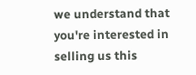we understand that you're interested in selling us this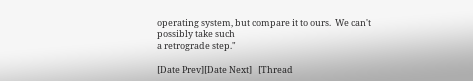operating system, but compare it to ours.  We can't possibly take such
a retrograde step."

[Date Prev][Date Next]   [Thread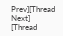Prev][Thread Next]   [Thread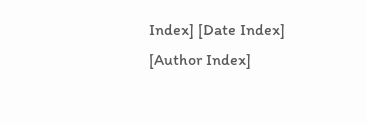Index] [Date Index] [Author Index]